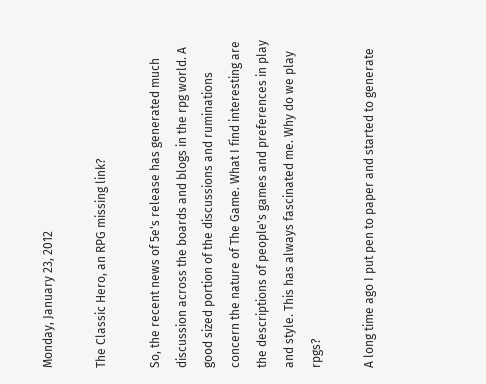Monday, January 23, 2012

The Classic Hero, an RPG missing link?

So, the recent news of 5e's release has generated much discussion across the boards and blogs in the rpg world. A good sized portion of the discussions and ruminations concern the nature of The Game. What I find interesting are the descriptions of people's games and preferences in play and style. This has always fascinated me. Why do we play rpgs?

A long time ago I put pen to paper and started to generate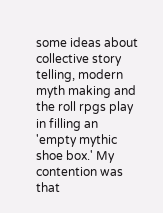some ideas about collective story telling, modern myth making and the roll rpgs play in filling an 'empty mythic shoe box.' My contention was that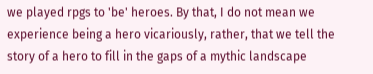we played rpgs to 'be' heroes. By that, I do not mean we experience being a hero vicariously, rather, that we tell the story of a hero to fill in the gaps of a mythic landscape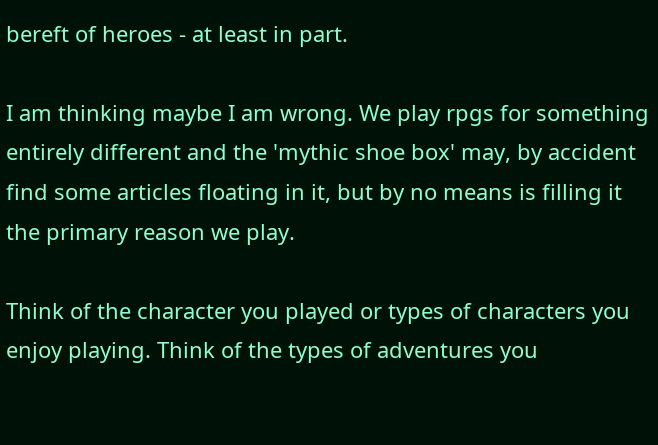bereft of heroes - at least in part.

I am thinking maybe I am wrong. We play rpgs for something entirely different and the 'mythic shoe box' may, by accident find some articles floating in it, but by no means is filling it the primary reason we play.

Think of the character you played or types of characters you enjoy playing. Think of the types of adventures you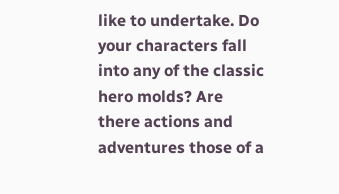like to undertake. Do your characters fall into any of the classic hero molds? Are there actions and adventures those of a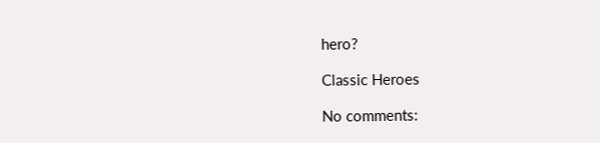hero?

Classic Heroes

No comments: